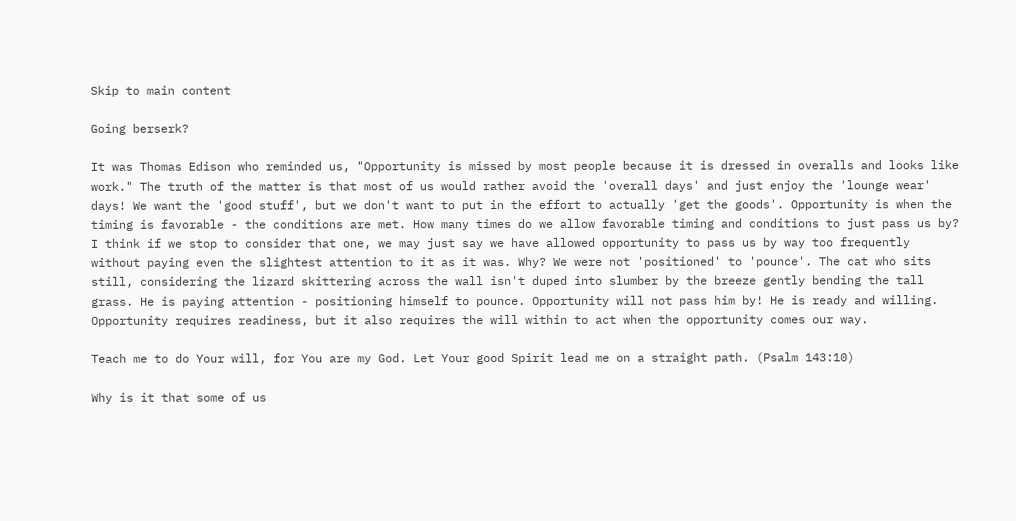Skip to main content

Going berserk?

It was Thomas Edison who reminded us, "Opportunity is missed by most people because it is dressed in overalls and looks like work." The truth of the matter is that most of us would rather avoid the 'overall days' and just enjoy the 'lounge wear' days! We want the 'good stuff', but we don't want to put in the effort to actually 'get the goods'. Opportunity is when the timing is favorable - the conditions are met. How many times do we allow favorable timing and conditions to just pass us by? I think if we stop to consider that one, we may just say we have allowed opportunity to pass us by way too frequently without paying even the slightest attention to it as it was. Why? We were not 'positioned' to 'pounce'. The cat who sits still, considering the lizard skittering across the wall isn't duped into slumber by the breeze gently bending the tall grass. He is paying attention - positioning himself to pounce. Opportunity will not pass him by! He is ready and willing. Opportunity requires readiness, but it also requires the will within to act when the opportunity comes our way.

Teach me to do Your will, for You are my God. Let Your good Spirit lead me on a straight path. (Psalm 143:10)

Why is it that some of us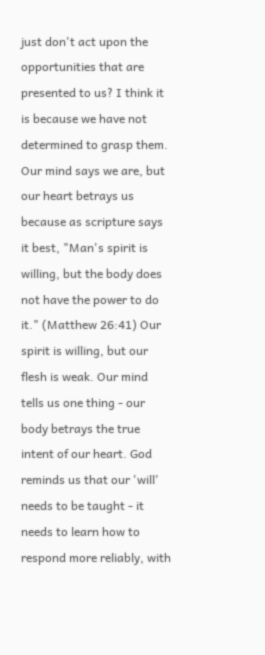just don't act upon the opportunities that are presented to us? I think it is because we have not determined to grasp them. Our mind says we are, but our heart betrays us because as scripture says it best, "Man's spirit is willing, but the body does not have the power to do it." (Matthew 26:41) Our spirit is willing, but our flesh is weak. Our mind tells us one thing - our body betrays the true intent of our heart. God reminds us that our 'will' needs to be taught - it needs to learn how to respond more reliably, with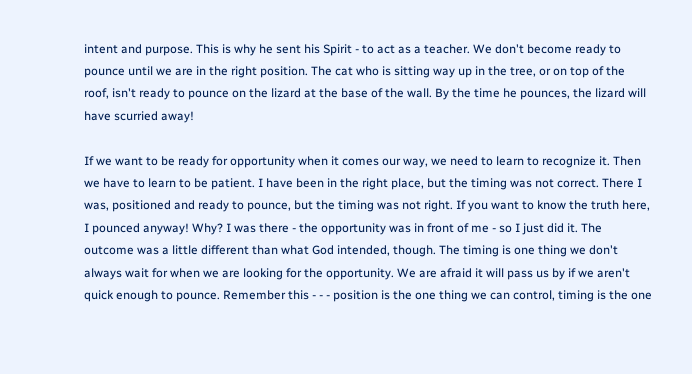intent and purpose. This is why he sent his Spirit - to act as a teacher. We don't become ready to pounce until we are in the right position. The cat who is sitting way up in the tree, or on top of the roof, isn't ready to pounce on the lizard at the base of the wall. By the time he pounces, the lizard will have scurried away!

If we want to be ready for opportunity when it comes our way, we need to learn to recognize it. Then we have to learn to be patient. I have been in the right place, but the timing was not correct. There I was, positioned and ready to pounce, but the timing was not right. If you want to know the truth here, I pounced anyway! Why? I was there - the opportunity was in front of me - so I just did it. The outcome was a little different than what God intended, though. The timing is one thing we don't always wait for when we are looking for the opportunity. We are afraid it will pass us by if we aren't quick enough to pounce. Remember this - - - position is the one thing we can control, timing is the one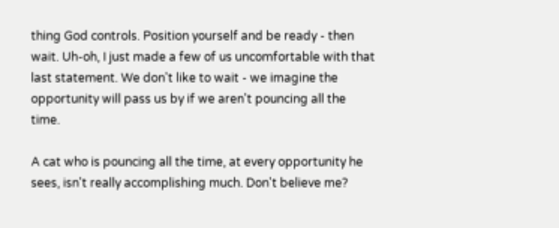thing God controls. Position yourself and be ready - then wait. Uh-oh, I just made a few of us uncomfortable with that last statement. We don't like to wait - we imagine the opportunity will pass us by if we aren't pouncing all the time.

A cat who is pouncing all the time, at every opportunity he sees, isn't really accomplishing much. Don't believe me?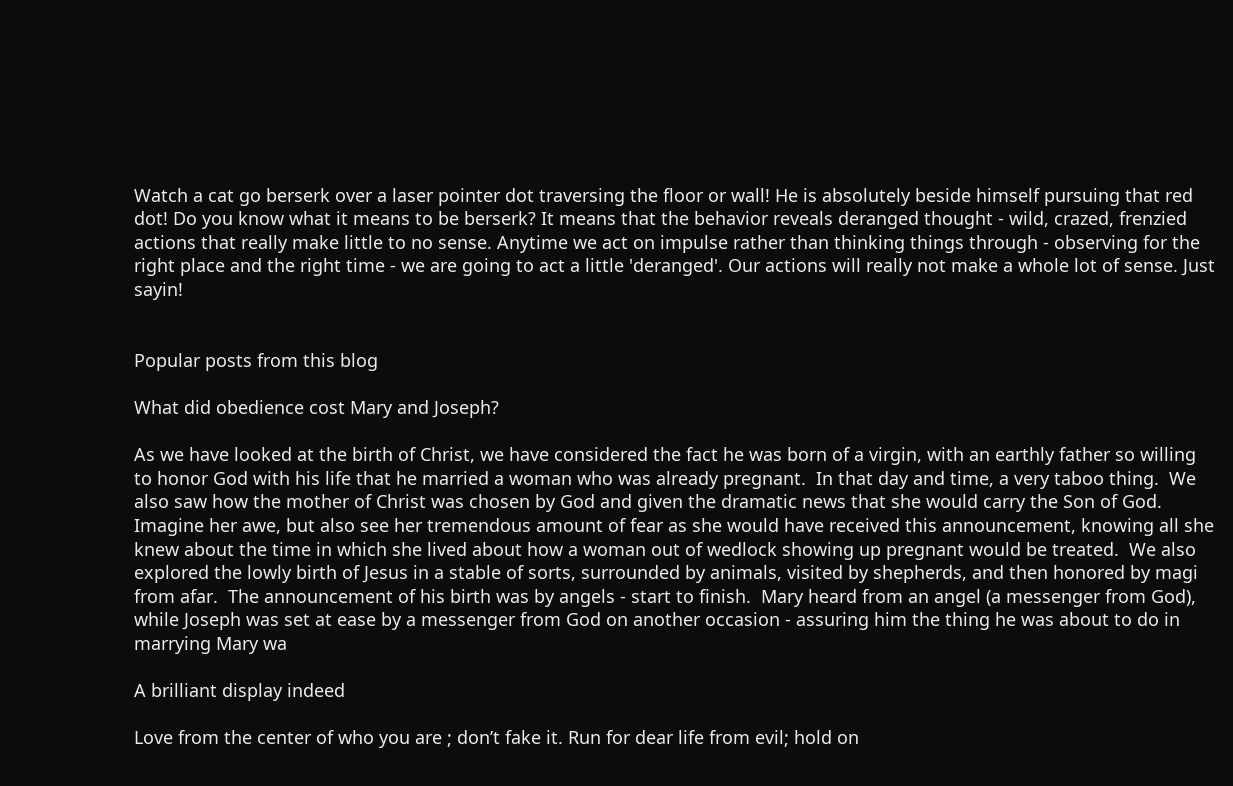Watch a cat go berserk over a laser pointer dot traversing the floor or wall! He is absolutely beside himself pursuing that red dot! Do you know what it means to be berserk? It means that the behavior reveals deranged thought - wild, crazed, frenzied actions that really make little to no sense. Anytime we act on impulse rather than thinking things through - observing for the right place and the right time - we are going to act a little 'deranged'. Our actions will really not make a whole lot of sense. Just sayin!


Popular posts from this blog

What did obedience cost Mary and Joseph?

As we have looked at the birth of Christ, we have considered the fact he was born of a virgin, with an earthly father so willing to honor God with his life that he married a woman who was already pregnant.  In that day and time, a very taboo thing.  We also saw how the mother of Christ was chosen by God and given the dramatic news that she would carry the Son of God.  Imagine her awe, but also see her tremendous amount of fear as she would have received this announcement, knowing all she knew about the time in which she lived about how a woman out of wedlock showing up pregnant would be treated.  We also explored the lowly birth of Jesus in a stable of sorts, surrounded by animals, visited by shepherds, and then honored by magi from afar.  The announcement of his birth was by angels - start to finish.  Mary heard from an angel (a messenger from God), while Joseph was set at ease by a messenger from God on another occasion - assuring him the thing he was about to do in marrying Mary wa

A brilliant display indeed

Love from the center of who you are ; don’t fake it. Run for dear life from evil; hold on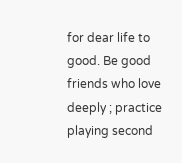for dear life to good. Be good friends who love deeply ; practice playing second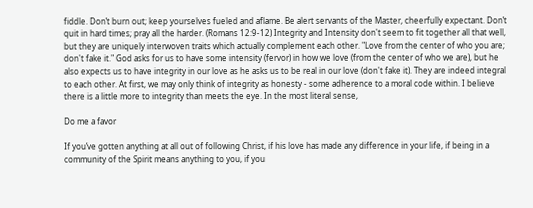fiddle. Don’t burn out; keep yourselves fueled and aflame. Be alert servants of the Master, cheerfully expectant. Don’t quit in hard times; pray all the harder. (Romans 12:9-12) Integrity and Intensity don't seem to fit together all that well, but they are uniquely interwoven traits which actually complement each other. "Love from the center of who you are; don't fake it." God asks for us to have some intensity (fervor) in how we love (from the center of who we are), but he also expects us to have integrity in our love as he asks us to be real in our love (don't fake it). They are indeed integral to each other. At first, we may only think of integrity as honesty - some adherence to a moral code within. I believe there is a little more to integrity than meets the eye. In the most literal sense,

Do me a favor

If you’ve gotten anything at all out of following Christ, if his love has made any difference in your life, if being in a community of the Spirit means anything to you, if you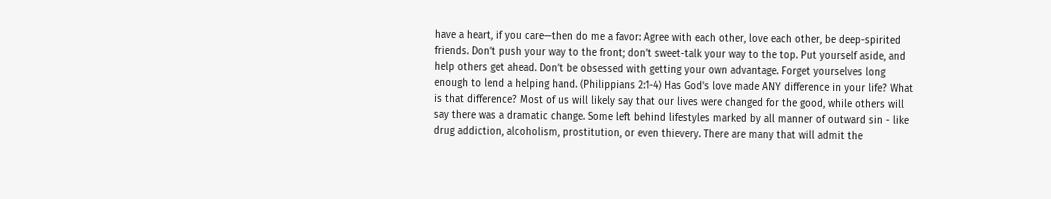have a heart, if you care—then do me a favor: Agree with each other, love each other, be deep-spirited friends. Don’t push your way to the front; don’t sweet-talk your way to the top. Put yourself aside, and help others get ahead. Don’t be obsessed with getting your own advantage. Forget yourselves long enough to lend a helping hand. (Philippians 2:1-4) Has God's love made ANY difference in your life? What is that difference? Most of us will likely say that our lives were changed for the good, while others will say there was a dramatic change. Some left behind lifestyles marked by all manner of outward sin - like drug addiction, alcoholism, prostitution, or even thievery. There are many that will admit the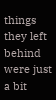things they left behind were just a bit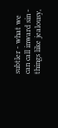subtler - what we can call inward sin - things like jealousy,